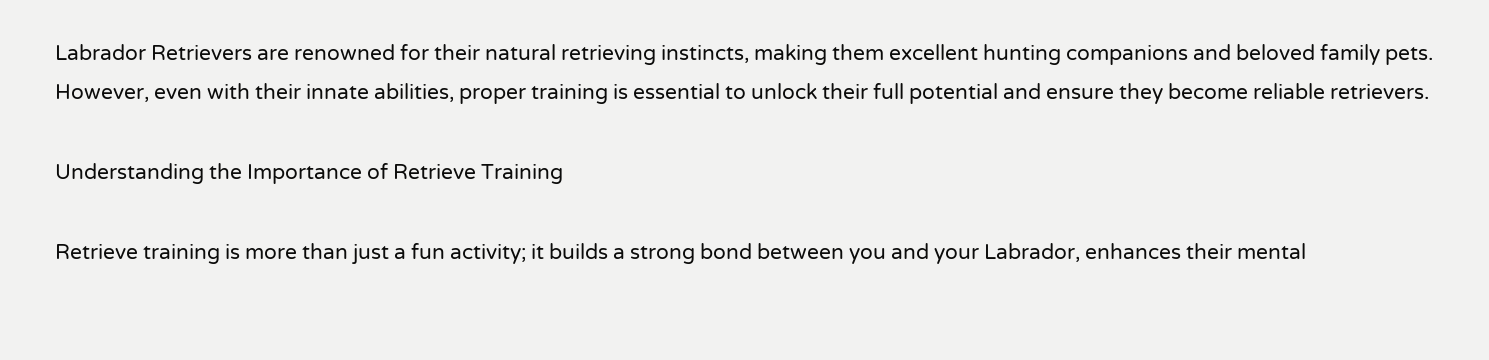Labrador Retrievers are renowned for their natural retrieving instincts, making them excellent hunting companions and beloved family pets. However, even with their innate abilities, proper training is essential to unlock their full potential and ensure they become reliable retrievers.

Understanding the Importance of Retrieve Training

Retrieve training is more than just a fun activity; it builds a strong bond between you and your Labrador, enhances their mental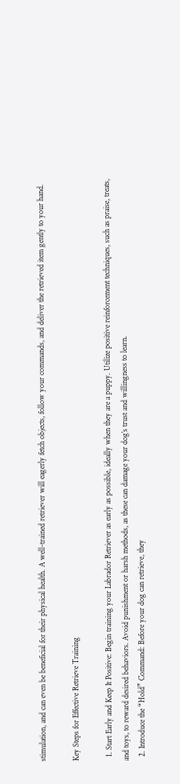stimulation, and can even be beneficial for their physical health. A well-trained retriever will eagerly fetch objects, follow your commands, and deliver the retrieved item gently to your hand.

Key Steps for Effective Retrieve Training

  1. Start Early and Keep It Positive: Begin training your Labrador Retriever as early as possible, ideally when they are a puppy. Utilize positive reinforcement techniques, such as praise, treats, and toys, to reward desired behaviors. Avoid punishment or harsh methods, as these can damage your dog’s trust and willingness to learn.
  2. Introduce the “Hold” Command: Before your dog can retrieve, they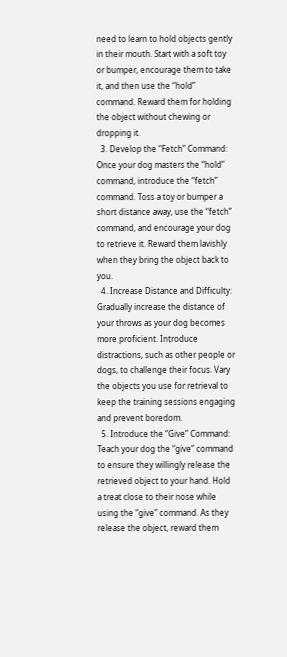need to learn to hold objects gently in their mouth. Start with a soft toy or bumper, encourage them to take it, and then use the “hold” command. Reward them for holding the object without chewing or dropping it.
  3. Develop the “Fetch” Command: Once your dog masters the “hold” command, introduce the “fetch” command. Toss a toy or bumper a short distance away, use the “fetch” command, and encourage your dog to retrieve it. Reward them lavishly when they bring the object back to you.
  4. Increase Distance and Difficulty: Gradually increase the distance of your throws as your dog becomes more proficient. Introduce distractions, such as other people or dogs, to challenge their focus. Vary the objects you use for retrieval to keep the training sessions engaging and prevent boredom.
  5. Introduce the “Give” Command: Teach your dog the “give” command to ensure they willingly release the retrieved object to your hand. Hold a treat close to their nose while using the “give” command. As they release the object, reward them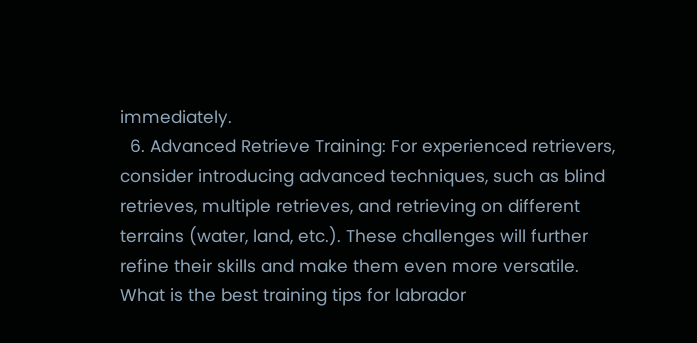immediately.
  6. Advanced Retrieve Training: For experienced retrievers, consider introducing advanced techniques, such as blind retrieves, multiple retrieves, and retrieving on different terrains (water, land, etc.). These challenges will further refine their skills and make them even more versatile.
What is the best training tips for labrador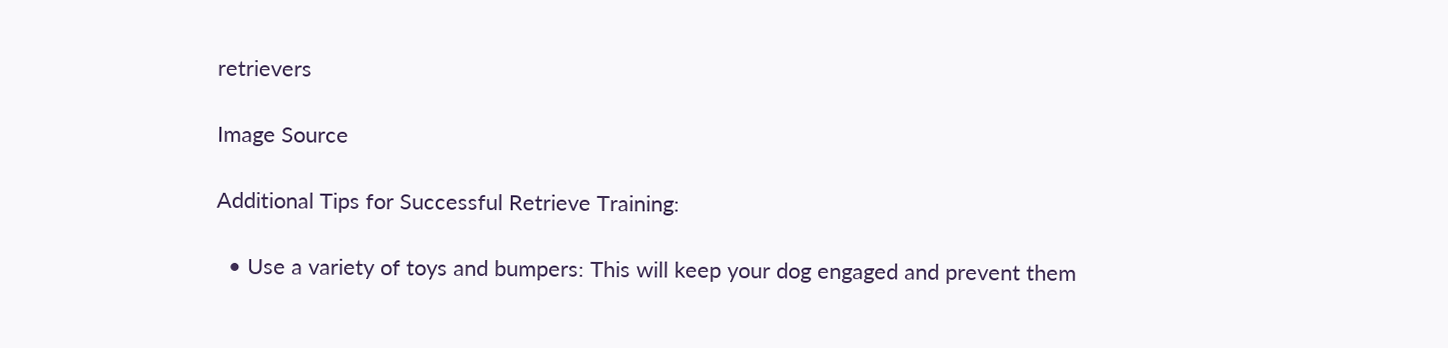retrievers

Image Source

Additional Tips for Successful Retrieve Training:

  • Use a variety of toys and bumpers: This will keep your dog engaged and prevent them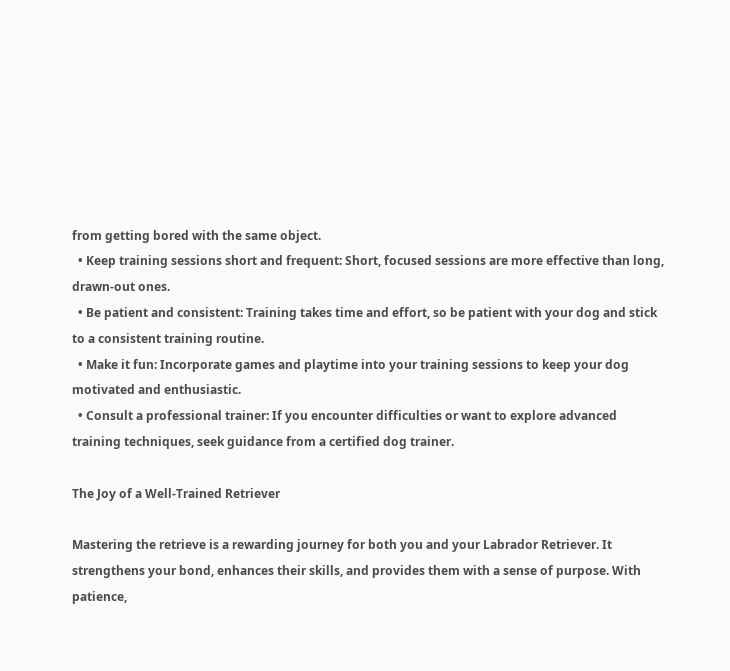from getting bored with the same object.
  • Keep training sessions short and frequent: Short, focused sessions are more effective than long, drawn-out ones.
  • Be patient and consistent: Training takes time and effort, so be patient with your dog and stick to a consistent training routine.
  • Make it fun: Incorporate games and playtime into your training sessions to keep your dog motivated and enthusiastic.
  • Consult a professional trainer: If you encounter difficulties or want to explore advanced training techniques, seek guidance from a certified dog trainer.

The Joy of a Well-Trained Retriever

Mastering the retrieve is a rewarding journey for both you and your Labrador Retriever. It strengthens your bond, enhances their skills, and provides them with a sense of purpose. With patience,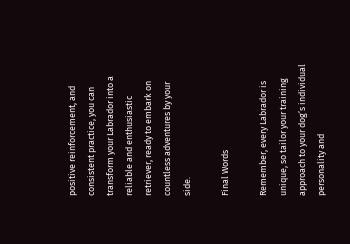positive reinforcement, and consistent practice, you can transform your Labrador into a reliable and enthusiastic retriever, ready to embark on countless adventures by your side.

Final Words

Remember, every Labrador is unique, so tailor your training approach to your dog’s individual personality and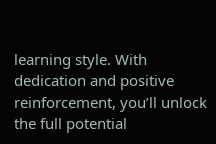learning style. With dedication and positive reinforcement, you’ll unlock the full potential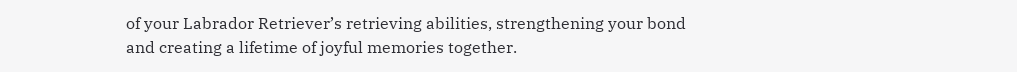of your Labrador Retriever’s retrieving abilities, strengthening your bond and creating a lifetime of joyful memories together.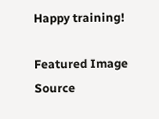Happy training!

Featured Image Source